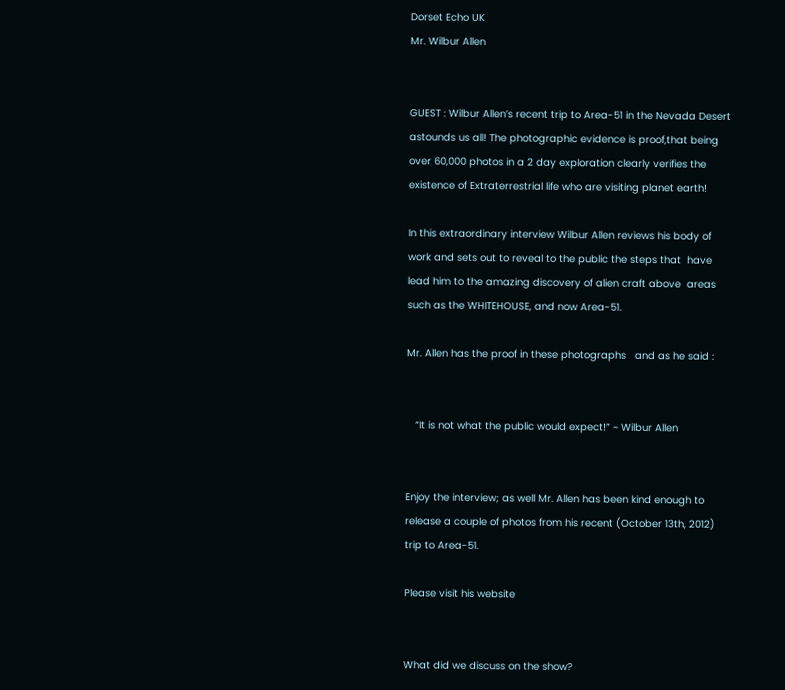Dorset Echo UK
Mr. Wilbur Allen


GUEST : Wilbur Allen’s recent trip to Area-51 in the Nevada Desert astounds us all! The photographic evidence is proof,that being over 60,000 photos in a 2 day exploration clearly verifies the existence of Extraterrestrial life who are visiting planet earth!

In this extraordinary interview Wilbur Allen reviews his body of work and sets out to reveal to the public the steps that  have lead him to the amazing discovery of alien craft above  areas such as the WHITEHOUSE, and now Area-51.

Mr. Allen has the proof in these photographs   and as he said :


   “It is not what the public would expect!” ~ Wilbur Allen


Enjoy the interview; as well Mr. Allen has been kind enough to release a couple of photos from his recent (October 13th, 2012) trip to Area-51.

Please visit his website


What did we discuss on the show?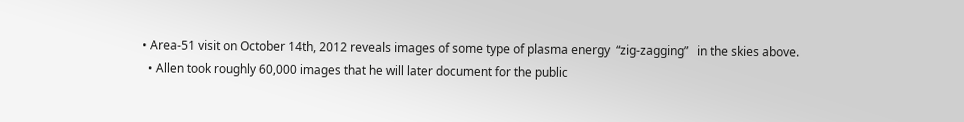• Area-51 visit on October 14th, 2012 reveals images of some type of plasma energy  “zig-zagging”   in the skies above.
  • Allen took roughly 60,000 images that he will later document for the public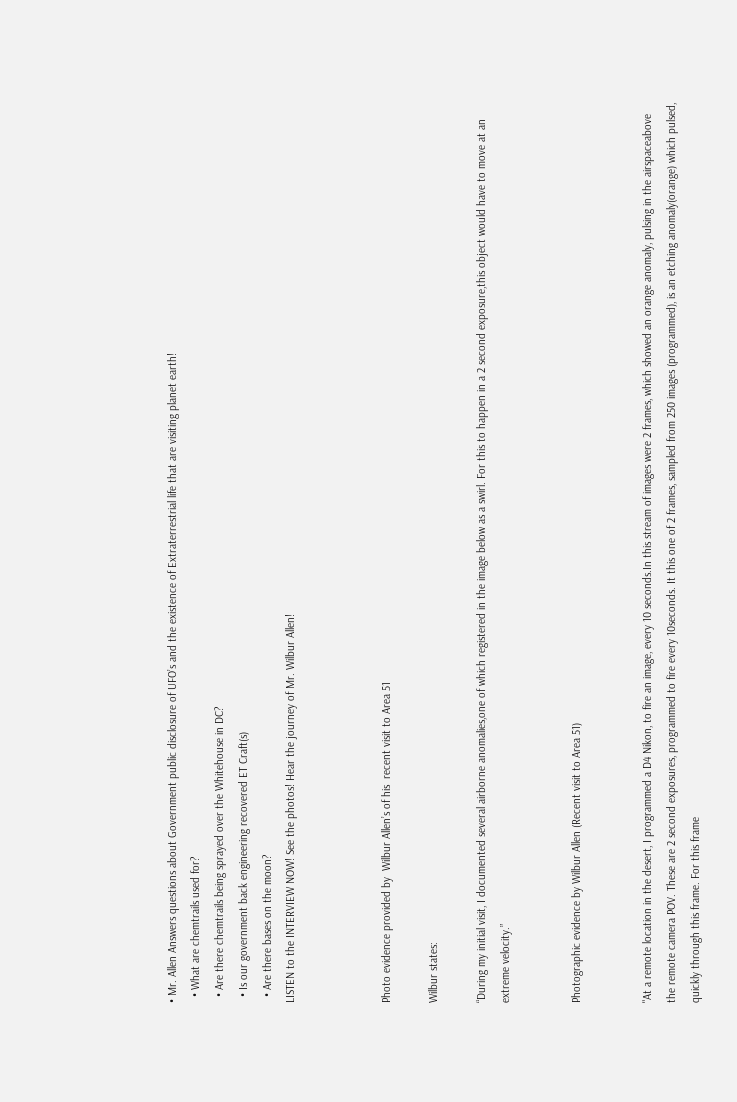• Mr. Allen Answers questions about Government public disclosure of UFO’s and the existence of Extraterrestrial life that are visiting planet earth!
  • What are chemtrails used for?
  • Are there chemtrails being sprayed over the Whitehouse in DC?
  • Is our government back engineering recovered ET Craft(s)
  • Are there bases on the moon?
LISTEN to the INTERVIEW NOW! See the photos! Hear the journey of Mr. Wilbur Allen!



Photo evidence provided by  Wilbur Allen’s of his  recent visit to Area 51

Wilbur states:

“During my initial visit, I documented several airborne anomalies,one of which registered in the image below as a swirl. For this to happen in a 2 second exposure,this object would have to move at an extreme velocity.”


Photographic evidence by Wilbur Allen (Recent visit to Area 51)


"At a remote location in the desert, I programmed a D4 Nikon, to fire an image, every 10 seconds.In this stream of images were 2 frames, which showed an orange anomaly, pulsing in the airspaceabove the remote camera POV. These are 2 second exposures, programmed to fire every 10seconds. It this one of 2 frames, sampled from 250 images (programmed), is an etching anomaly(orange) which pulsed, quickly through this frame. For this frame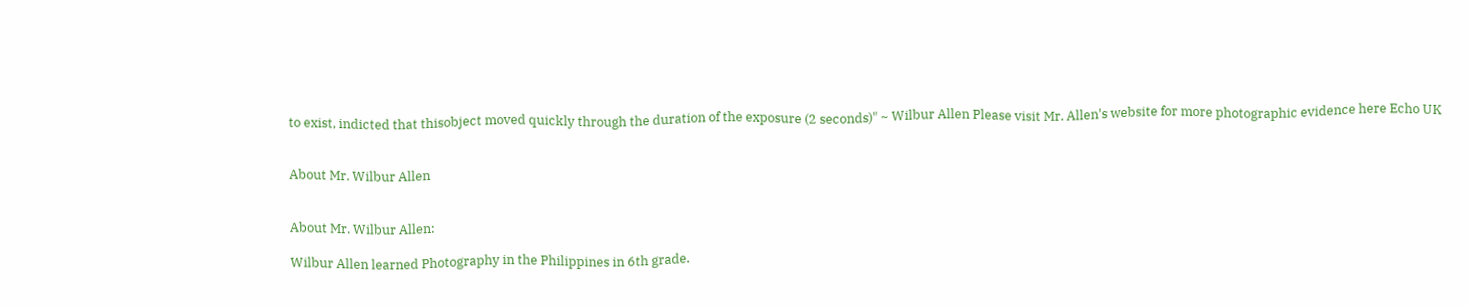to exist, indicted that thisobject moved quickly through the duration of the exposure (2 seconds)" ~ Wilbur Allen Please visit Mr. Allen's website for more photographic evidence here Echo UK


About Mr. Wilbur Allen


About Mr. Wilbur Allen:

Wilbur Allen learned Photography in the Philippines in 6th grade.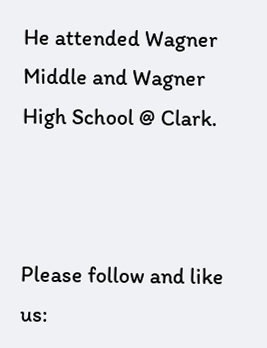He attended Wagner Middle and Wagner High School @ Clark.



Please follow and like us: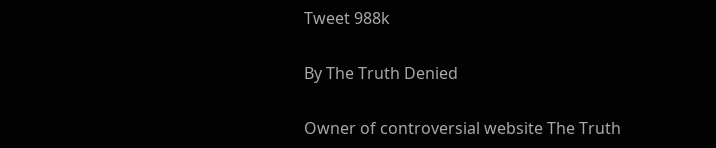Tweet 988k

By The Truth Denied

Owner of controversial website The Truth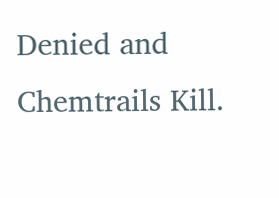Denied and Chemtrails Kill.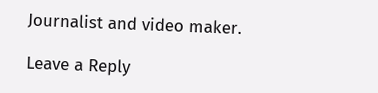Journalist and video maker.

Leave a Reply